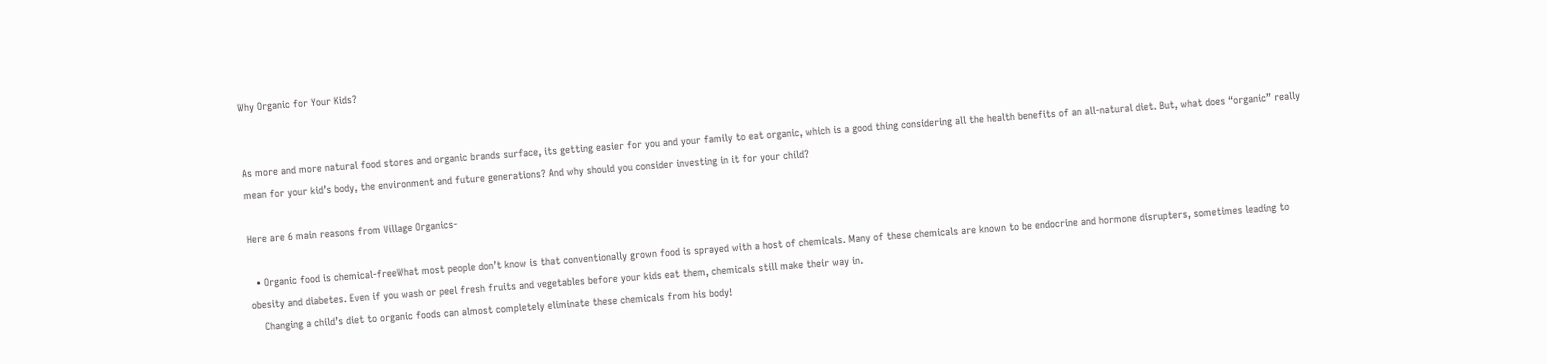Why Organic for Your Kids?


As more and more natural food stores and organic brands surface, its getting easier for you and your family to eat organic, which is a good thing considering all the health benefits of an all-natural diet. But, what does “organic” really mean for your kid’s body, the environment and future generations? And why should you consider investing in it for your child?

Here are 6 main reasons from Village Organics-

  • Organic food is chemical-freeWhat most people don’t know is that conventionally grown food is sprayed with a host of chemicals. Many of these chemicals are known to be endocrine and hormone disrupters, sometimes leading to obesity and diabetes. Even if you wash or peel fresh fruits and vegetables before your kids eat them, chemicals still make their way in.
    Changing a child’s diet to organic foods can almost completely eliminate these chemicals from his body!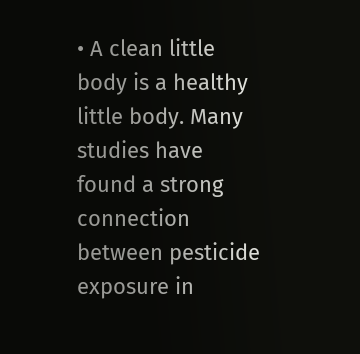• A clean little body is a healthy little body. Many studies have found a strong connection between pesticide exposure in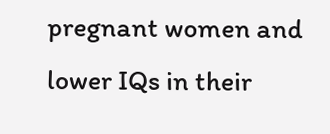pregnant women and lower IQs in their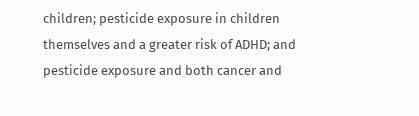children; pesticide exposure in children themselves and a greater risk of ADHD; and pesticide exposure and both cancer and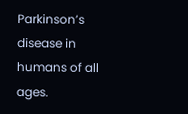Parkinson’s disease in humans of all ages.